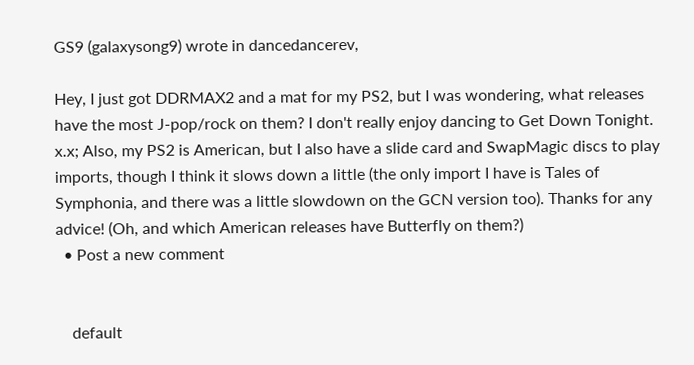GS9 (galaxysong9) wrote in dancedancerev,

Hey, I just got DDRMAX2 and a mat for my PS2, but I was wondering, what releases have the most J-pop/rock on them? I don't really enjoy dancing to Get Down Tonight. x.x; Also, my PS2 is American, but I also have a slide card and SwapMagic discs to play imports, though I think it slows down a little (the only import I have is Tales of Symphonia, and there was a little slowdown on the GCN version too). Thanks for any advice! (Oh, and which American releases have Butterfly on them?)
  • Post a new comment


    default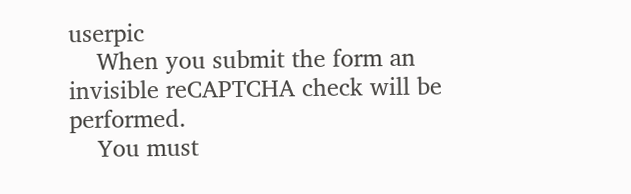userpic
    When you submit the form an invisible reCAPTCHA check will be performed.
    You must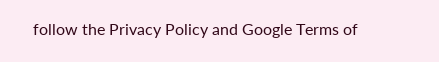follow the Privacy Policy and Google Terms of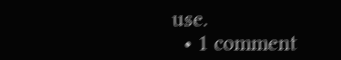use.
  • 1 comment